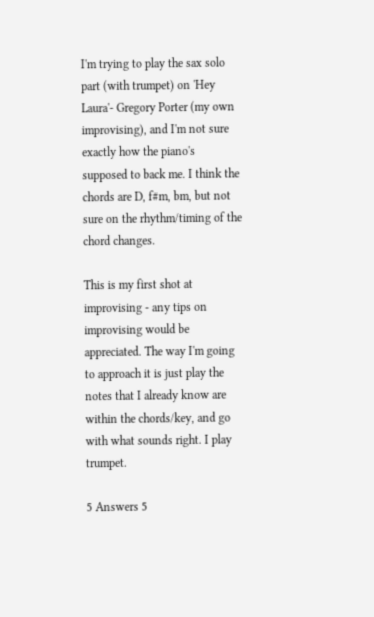I'm trying to play the sax solo part (with trumpet) on 'Hey Laura'- Gregory Porter (my own improvising), and I'm not sure exactly how the piano's supposed to back me. I think the chords are D, f#m, bm, but not sure on the rhythm/timing of the chord changes.

This is my first shot at improvising - any tips on improvising would be appreciated. The way I'm going to approach it is just play the notes that I already know are within the chords/key, and go with what sounds right. I play trumpet.

5 Answers 5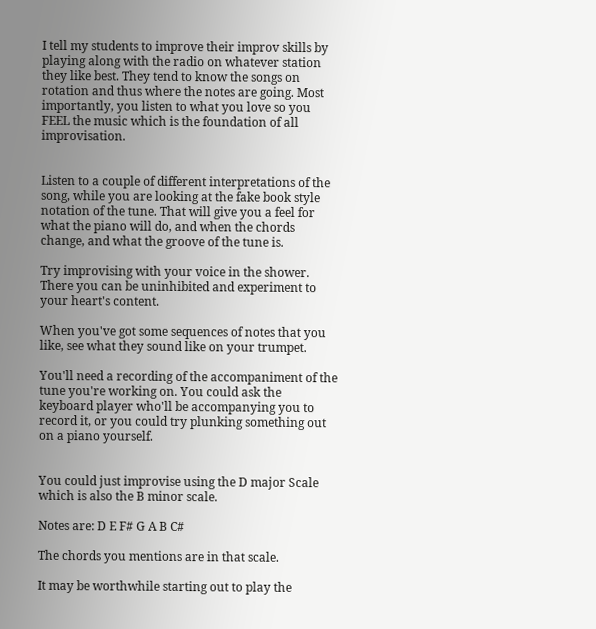I tell my students to improve their improv skills by playing along with the radio on whatever station they like best. They tend to know the songs on rotation and thus where the notes are going. Most importantly, you listen to what you love so you FEEL the music which is the foundation of all improvisation.


Listen to a couple of different interpretations of the song, while you are looking at the fake book style notation of the tune. That will give you a feel for what the piano will do, and when the chords change, and what the groove of the tune is.

Try improvising with your voice in the shower. There you can be uninhibited and experiment to your heart's content.

When you've got some sequences of notes that you like, see what they sound like on your trumpet.

You'll need a recording of the accompaniment of the tune you're working on. You could ask the keyboard player who'll be accompanying you to record it, or you could try plunking something out on a piano yourself.


You could just improvise using the D major Scale which is also the B minor scale.

Notes are: D E F# G A B C#

The chords you mentions are in that scale.

It may be worthwhile starting out to play the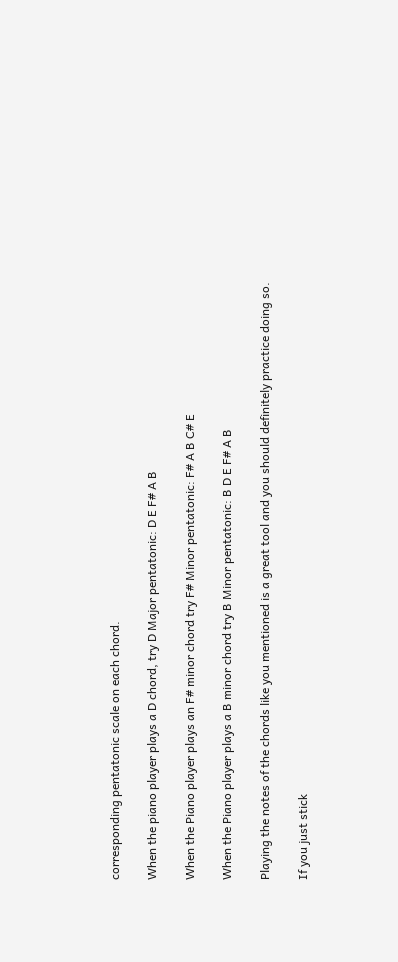corresponding pentatonic scale on each chord.

When the piano player plays a D chord, try D Major pentatonic: D E F# A B

When the Piano player plays an F# minor chord try F# Minor pentatonic: F# A B C# E

When the Piano player plays a B minor chord try B Minor pentatonic: B D E F# A B

Playing the notes of the chords like you mentioned is a great tool and you should definitely practice doing so.

If you just stick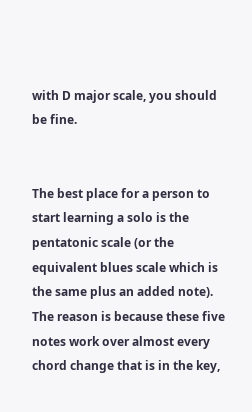with D major scale, you should be fine.


The best place for a person to start learning a solo is the pentatonic scale (or the equivalent blues scale which is the same plus an added note). The reason is because these five notes work over almost every chord change that is in the key,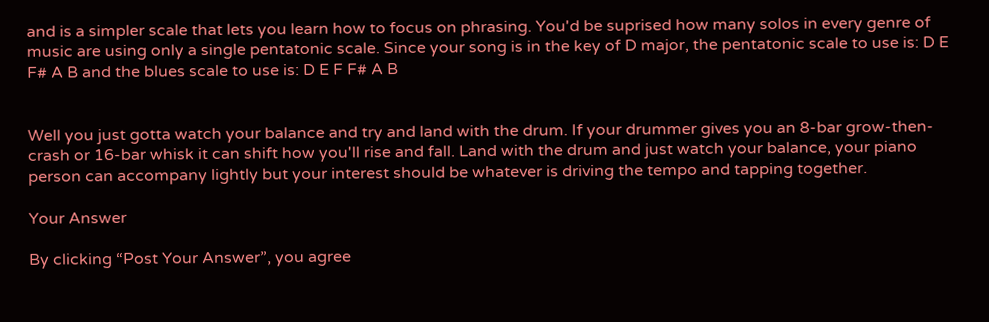and is a simpler scale that lets you learn how to focus on phrasing. You'd be suprised how many solos in every genre of music are using only a single pentatonic scale. Since your song is in the key of D major, the pentatonic scale to use is: D E F# A B and the blues scale to use is: D E F F# A B


Well you just gotta watch your balance and try and land with the drum. If your drummer gives you an 8-bar grow-then-crash or 16-bar whisk it can shift how you'll rise and fall. Land with the drum and just watch your balance, your piano person can accompany lightly but your interest should be whatever is driving the tempo and tapping together.

Your Answer

By clicking “Post Your Answer”, you agree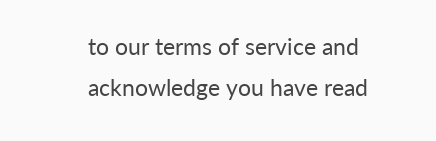to our terms of service and acknowledge you have read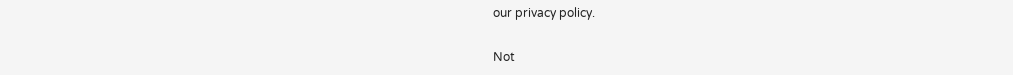our privacy policy.

Not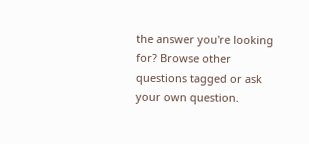the answer you're looking for? Browse other questions tagged or ask your own question.